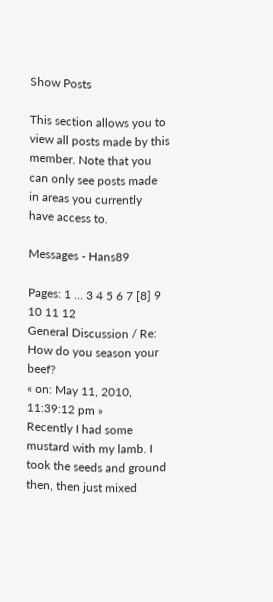Show Posts

This section allows you to view all posts made by this member. Note that you can only see posts made in areas you currently have access to.

Messages - Hans89

Pages: 1 ... 3 4 5 6 7 [8] 9 10 11 12
General Discussion / Re: How do you season your beef?
« on: May 11, 2010, 11:39:12 pm »
Recently I had some mustard with my lamb. I took the seeds and ground then, then just mixed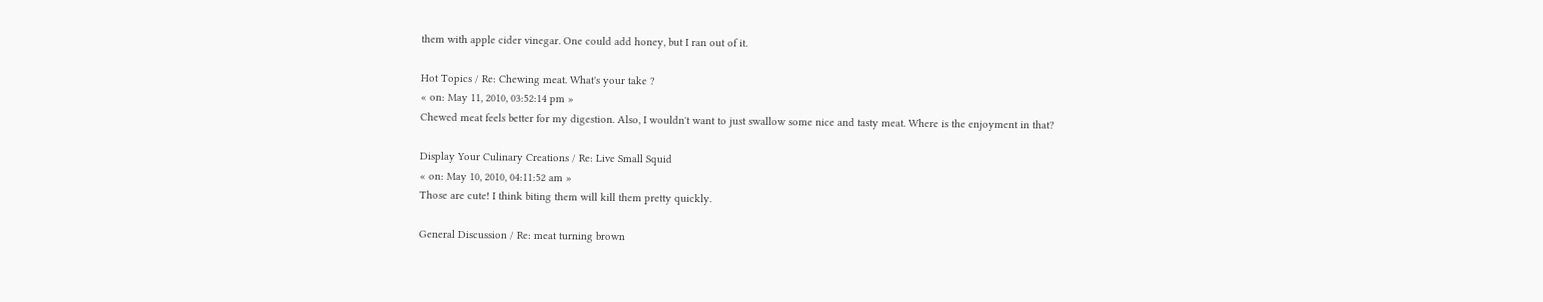them with apple cider vinegar. One could add honey, but I ran out of it.

Hot Topics / Re: Chewing meat. What's your take ?
« on: May 11, 2010, 03:52:14 pm »
Chewed meat feels better for my digestion. Also, I wouldn't want to just swallow some nice and tasty meat. Where is the enjoyment in that?

Display Your Culinary Creations / Re: Live Small Squid
« on: May 10, 2010, 04:11:52 am »
Those are cute! I think biting them will kill them pretty quickly.

General Discussion / Re: meat turning brown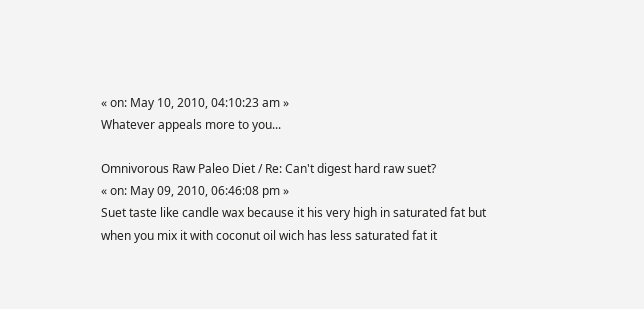« on: May 10, 2010, 04:10:23 am »
Whatever appeals more to you...

Omnivorous Raw Paleo Diet / Re: Can't digest hard raw suet?
« on: May 09, 2010, 06:46:08 pm »
Suet taste like candle wax because it his very high in saturated fat but when you mix it with coconut oil wich has less saturated fat it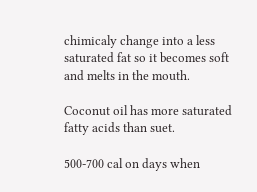chimicaly change into a less saturated fat so it becomes soft and melts in the mouth.

Coconut oil has more saturated fatty acids than suet.

500-700 cal on days when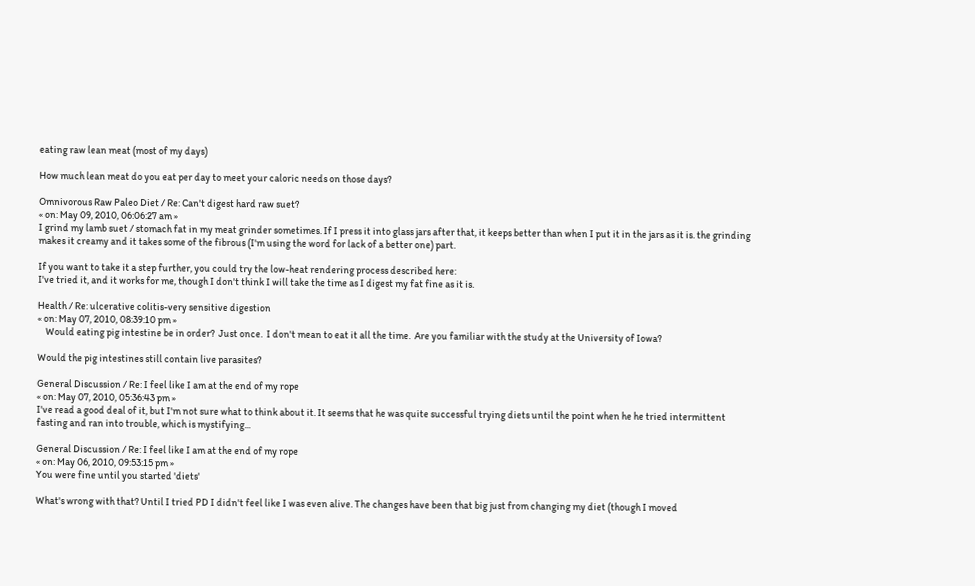eating raw lean meat (most of my days)

How much lean meat do you eat per day to meet your caloric needs on those days?

Omnivorous Raw Paleo Diet / Re: Can't digest hard raw suet?
« on: May 09, 2010, 06:06:27 am »
I grind my lamb suet / stomach fat in my meat grinder sometimes. If I press it into glass jars after that, it keeps better than when I put it in the jars as it is. the grinding makes it creamy and it takes some of the fibrous (I'm using the word for lack of a better one) part.

If you want to take it a step further, you could try the low-heat rendering process described here:
I've tried it, and it works for me, though I don't think I will take the time as I digest my fat fine as it is.

Health / Re: ulcerative colitis-very sensitive digestion
« on: May 07, 2010, 08:39:10 pm »
    Would eating pig intestine be in order?  Just once.  I don't mean to eat it all the time.  Are you familiar with the study at the University of Iowa?

Would the pig intestines still contain live parasites?

General Discussion / Re: I feel like I am at the end of my rope
« on: May 07, 2010, 05:36:43 pm »
I've read a good deal of it, but I'm not sure what to think about it. It seems that he was quite successful trying diets until the point when he he tried intermittent fasting and ran into trouble, which is mystifying...

General Discussion / Re: I feel like I am at the end of my rope
« on: May 06, 2010, 09:53:15 pm »
You were fine until you started 'diets'

What's wrong with that? Until I tried PD I didn't feel like I was even alive. The changes have been that big just from changing my diet (though I moved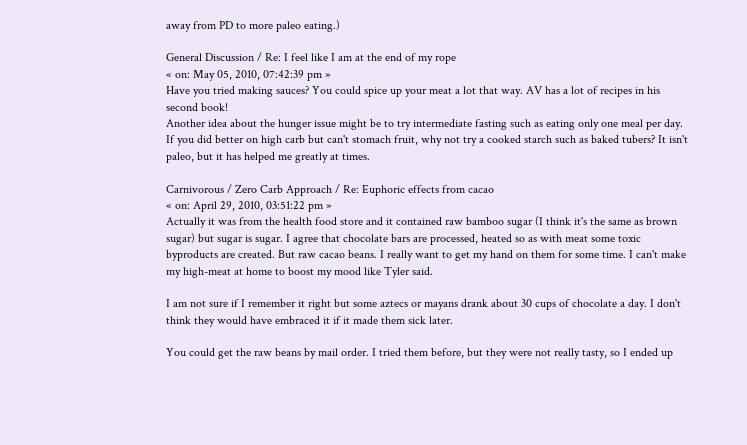away from PD to more paleo eating.)

General Discussion / Re: I feel like I am at the end of my rope
« on: May 05, 2010, 07:42:39 pm »
Have you tried making sauces? You could spice up your meat a lot that way. AV has a lot of recipes in his second book!
Another idea about the hunger issue might be to try intermediate fasting such as eating only one meal per day.
If you did better on high carb but can't stomach fruit, why not try a cooked starch such as baked tubers? It isn't paleo, but it has helped me greatly at times.

Carnivorous / Zero Carb Approach / Re: Euphoric effects from cacao
« on: April 29, 2010, 03:51:22 pm »
Actually it was from the health food store and it contained raw bamboo sugar (I think it's the same as brown sugar) but sugar is sugar. I agree that chocolate bars are processed, heated so as with meat some toxic byproducts are created. But raw cacao beans. I really want to get my hand on them for some time. I can't make my high-meat at home to boost my mood like Tyler said.

I am not sure if I remember it right but some aztecs or mayans drank about 30 cups of chocolate a day. I don't think they would have embraced it if it made them sick later.

You could get the raw beans by mail order. I tried them before, but they were not really tasty, so I ended up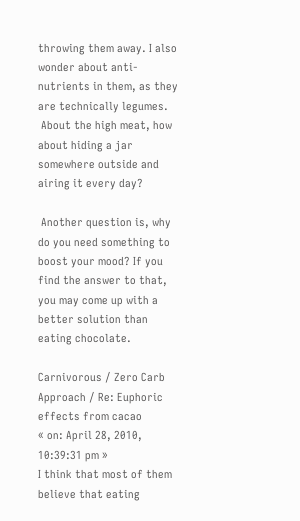throwing them away. I also wonder about anti-nutrients in them, as they are technically legumes.
 About the high meat, how about hiding a jar somewhere outside and airing it every day?

 Another question is, why do you need something to boost your mood? If you find the answer to that, you may come up with a better solution than eating chocolate.

Carnivorous / Zero Carb Approach / Re: Euphoric effects from cacao
« on: April 28, 2010, 10:39:31 pm »
I think that most of them believe that eating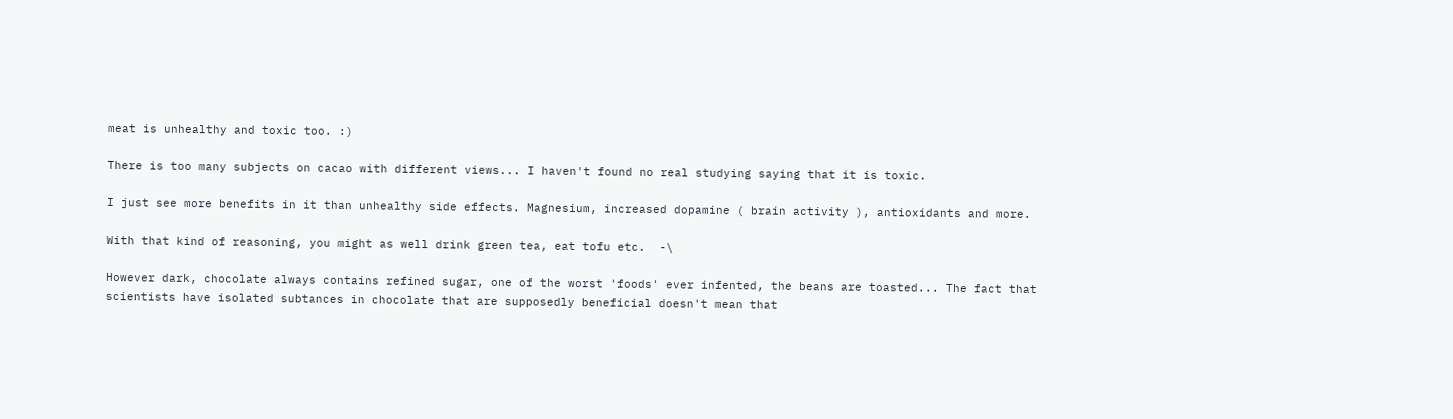meat is unhealthy and toxic too. :)

There is too many subjects on cacao with different views... I haven't found no real studying saying that it is toxic.

I just see more benefits in it than unhealthy side effects. Magnesium, increased dopamine ( brain activity ), antioxidants and more.

With that kind of reasoning, you might as well drink green tea, eat tofu etc.  -\

However dark, chocolate always contains refined sugar, one of the worst 'foods' ever infented, the beans are toasted... The fact that scientists have isolated subtances in chocolate that are supposedly beneficial doesn't mean that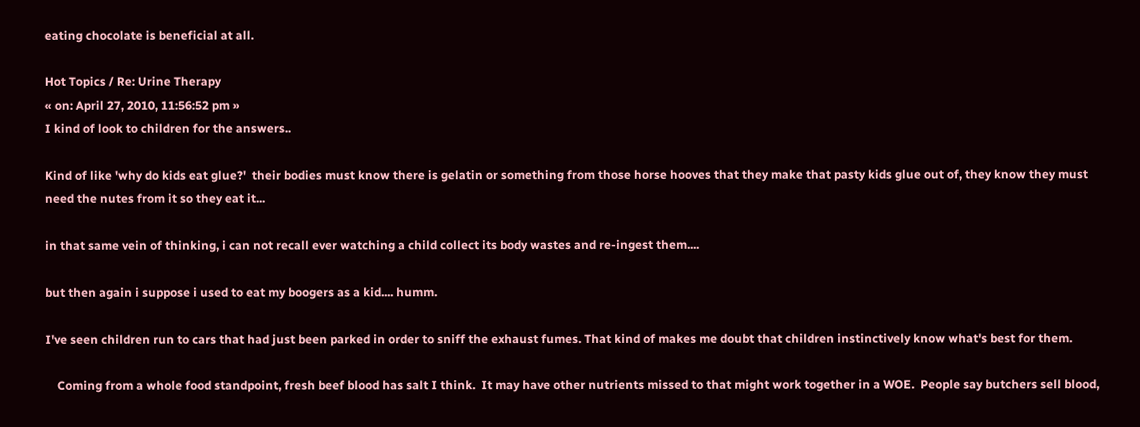eating chocolate is beneficial at all.

Hot Topics / Re: Urine Therapy
« on: April 27, 2010, 11:56:52 pm »
I kind of look to children for the answers..

Kind of like 'why do kids eat glue?'  their bodies must know there is gelatin or something from those horse hooves that they make that pasty kids glue out of, they know they must need the nutes from it so they eat it...

in that same vein of thinking, i can not recall ever watching a child collect its body wastes and re-ingest them....

but then again i suppose i used to eat my boogers as a kid.... humm.

I've seen children run to cars that had just been parked in order to sniff the exhaust fumes. That kind of makes me doubt that children instinctively know what's best for them.

    Coming from a whole food standpoint, fresh beef blood has salt I think.  It may have other nutrients missed to that might work together in a WOE.  People say butchers sell blood,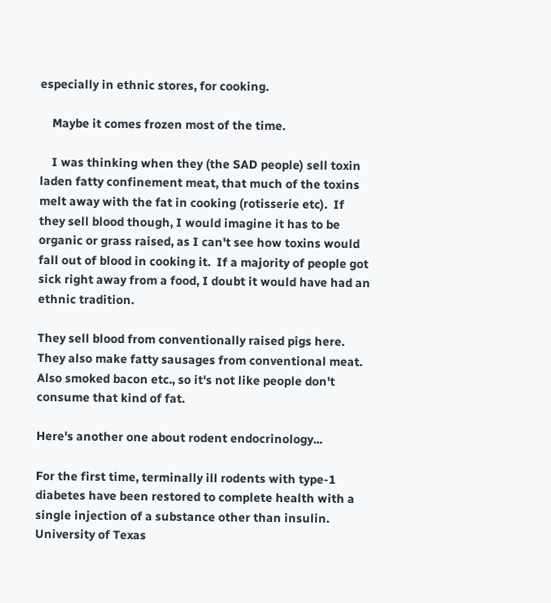especially in ethnic stores, for cooking.

    Maybe it comes frozen most of the time.

    I was thinking when they (the SAD people) sell toxin laden fatty confinement meat, that much of the toxins melt away with the fat in cooking (rotisserie etc).  If they sell blood though, I would imagine it has to be organic or grass raised, as I can't see how toxins would fall out of blood in cooking it.  If a majority of people got sick right away from a food, I doubt it would have had an ethnic tradition.

They sell blood from conventionally raised pigs here. They also make fatty sausages from conventional meat. Also smoked bacon etc., so it's not like people don't consume that kind of fat.

Here's another one about rodent endocrinology...

For the first time, terminally ill rodents with type-1 diabetes have been restored to complete health with a single injection of a substance other than insulin.
University of Texas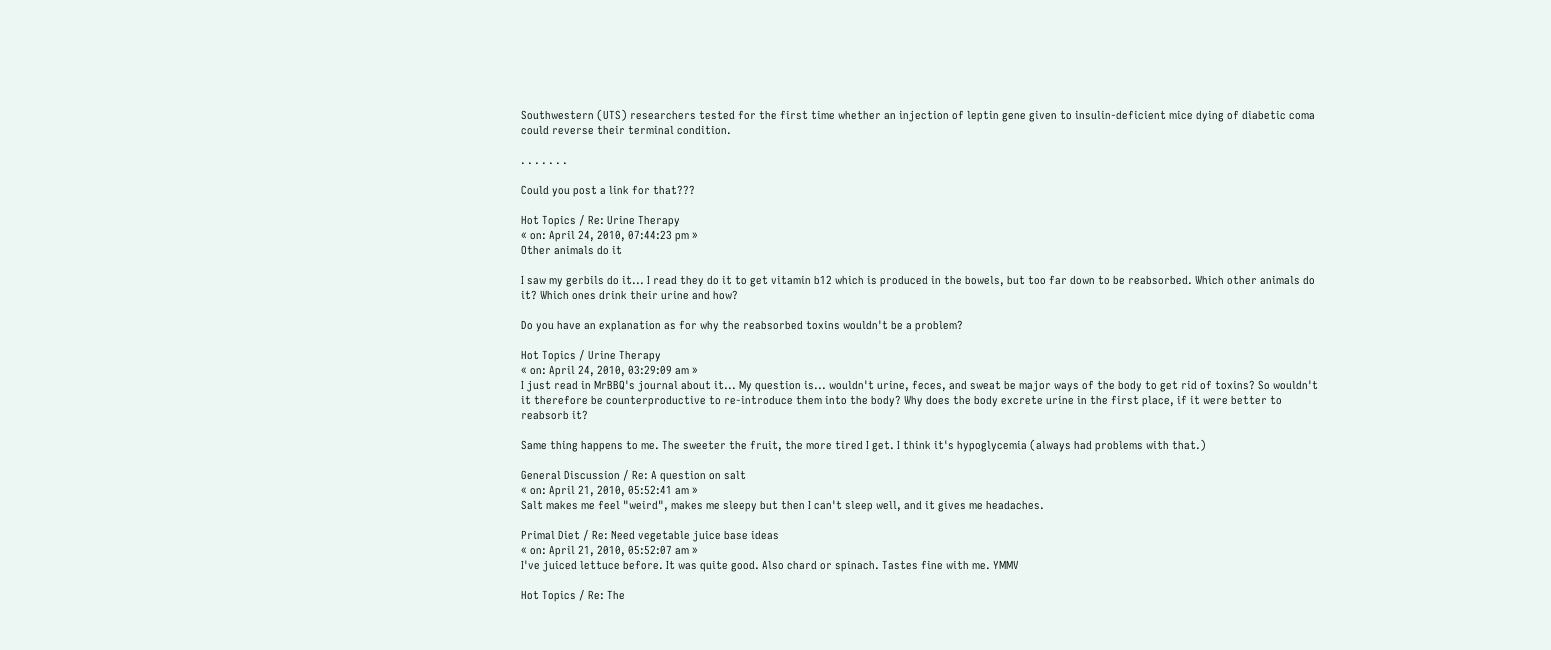Southwestern (UTS) researchers tested for the first time whether an injection of leptin gene given to insulin-deficient mice dying of diabetic coma could reverse their terminal condition.

. . . . . . .

Could you post a link for that???

Hot Topics / Re: Urine Therapy
« on: April 24, 2010, 07:44:23 pm »
Other animals do it

I saw my gerbils do it... I read they do it to get vitamin b12 which is produced in the bowels, but too far down to be reabsorbed. Which other animals do it? Which ones drink their urine and how?

Do you have an explanation as for why the reabsorbed toxins wouldn't be a problem?

Hot Topics / Urine Therapy
« on: April 24, 2010, 03:29:09 am »
I just read in MrBBQ's journal about it... My question is... wouldn't urine, feces, and sweat be major ways of the body to get rid of toxins? So wouldn't it therefore be counterproductive to re-introduce them into the body? Why does the body excrete urine in the first place, if it were better to reabsorb it?

Same thing happens to me. The sweeter the fruit, the more tired I get. I think it's hypoglycemia (always had problems with that.)

General Discussion / Re: A question on salt
« on: April 21, 2010, 05:52:41 am »
Salt makes me feel "weird", makes me sleepy but then I can't sleep well, and it gives me headaches.

Primal Diet / Re: Need vegetable juice base ideas
« on: April 21, 2010, 05:52:07 am »
I've juiced lettuce before. It was quite good. Also chard or spinach. Tastes fine with me. YMMV

Hot Topics / Re: The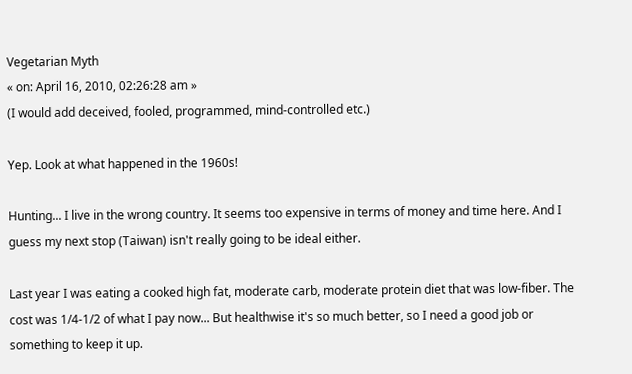Vegetarian Myth
« on: April 16, 2010, 02:26:28 am »
(I would add deceived, fooled, programmed, mind-controlled etc.)

Yep. Look at what happened in the 1960s!

Hunting... I live in the wrong country. It seems too expensive in terms of money and time here. And I guess my next stop (Taiwan) isn't really going to be ideal either.

Last year I was eating a cooked high fat, moderate carb, moderate protein diet that was low-fiber. The cost was 1/4-1/2 of what I pay now... But healthwise it's so much better, so I need a good job or something to keep it up.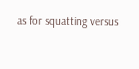as for squatting versus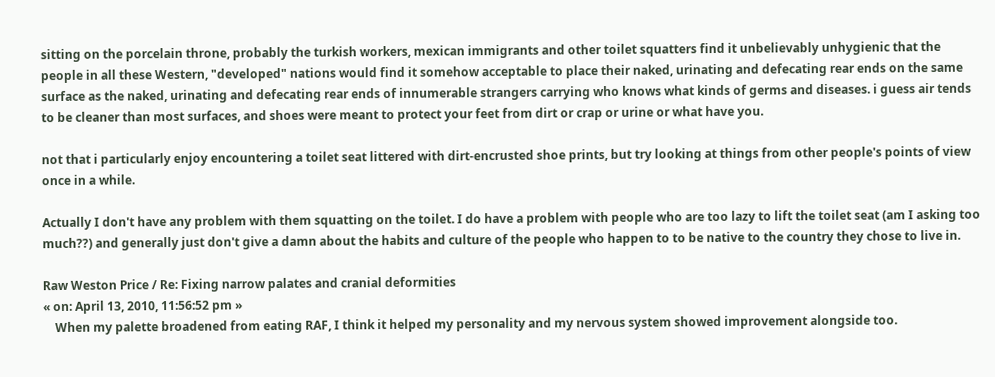sitting on the porcelain throne, probably the turkish workers, mexican immigrants and other toilet squatters find it unbelievably unhygienic that the people in all these Western, "developed" nations would find it somehow acceptable to place their naked, urinating and defecating rear ends on the same surface as the naked, urinating and defecating rear ends of innumerable strangers carrying who knows what kinds of germs and diseases. i guess air tends to be cleaner than most surfaces, and shoes were meant to protect your feet from dirt or crap or urine or what have you.

not that i particularly enjoy encountering a toilet seat littered with dirt-encrusted shoe prints, but try looking at things from other people's points of view once in a while.

Actually I don't have any problem with them squatting on the toilet. I do have a problem with people who are too lazy to lift the toilet seat (am I asking too much??) and generally just don't give a damn about the habits and culture of the people who happen to to be native to the country they chose to live in.

Raw Weston Price / Re: Fixing narrow palates and cranial deformities
« on: April 13, 2010, 11:56:52 pm »
    When my palette broadened from eating RAF, I think it helped my personality and my nervous system showed improvement alongside too.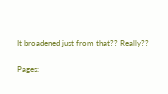It broadened just from that?? Really??

Pages: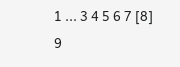1 ... 3 4 5 6 7 [8] 9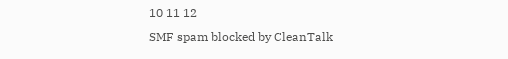10 11 12
SMF spam blocked by CleanTalk